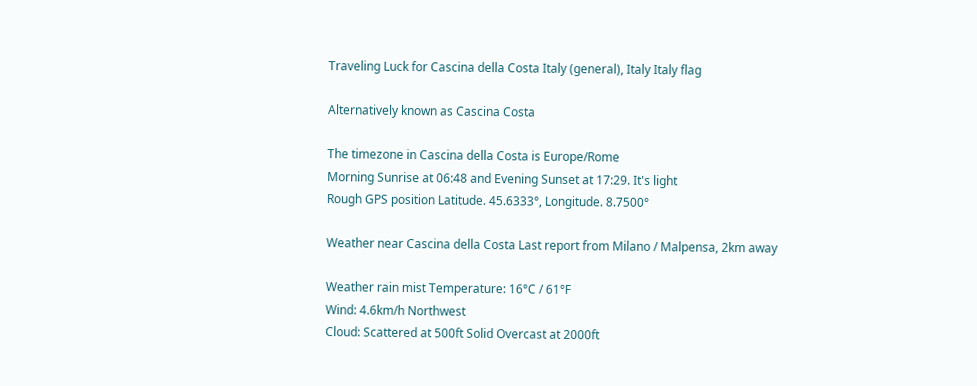Traveling Luck for Cascina della Costa Italy (general), Italy Italy flag

Alternatively known as Cascina Costa

The timezone in Cascina della Costa is Europe/Rome
Morning Sunrise at 06:48 and Evening Sunset at 17:29. It's light
Rough GPS position Latitude. 45.6333°, Longitude. 8.7500°

Weather near Cascina della Costa Last report from Milano / Malpensa, 2km away

Weather rain mist Temperature: 16°C / 61°F
Wind: 4.6km/h Northwest
Cloud: Scattered at 500ft Solid Overcast at 2000ft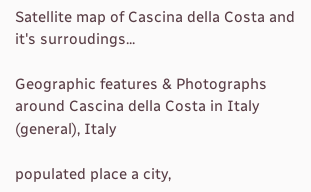Satellite map of Cascina della Costa and it's surroudings...

Geographic features & Photographs around Cascina della Costa in Italy (general), Italy

populated place a city,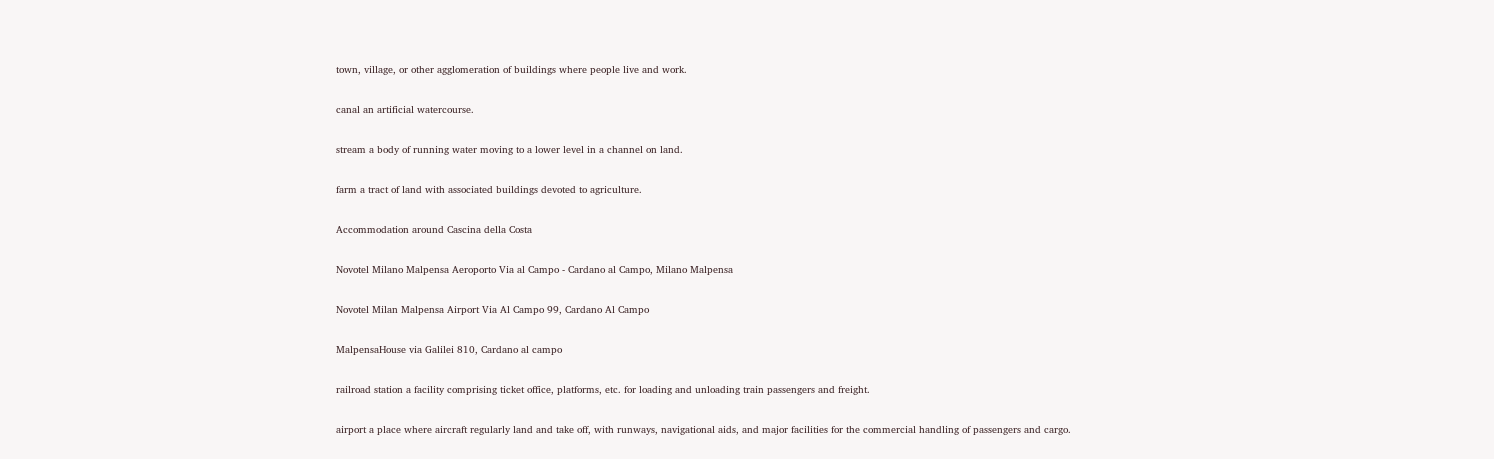town, village, or other agglomeration of buildings where people live and work.

canal an artificial watercourse.

stream a body of running water moving to a lower level in a channel on land.

farm a tract of land with associated buildings devoted to agriculture.

Accommodation around Cascina della Costa

Novotel Milano Malpensa Aeroporto Via al Campo - Cardano al Campo, Milano Malpensa

Novotel Milan Malpensa Airport Via Al Campo 99, Cardano Al Campo

MalpensaHouse via Galilei 810, Cardano al campo

railroad station a facility comprising ticket office, platforms, etc. for loading and unloading train passengers and freight.

airport a place where aircraft regularly land and take off, with runways, navigational aids, and major facilities for the commercial handling of passengers and cargo.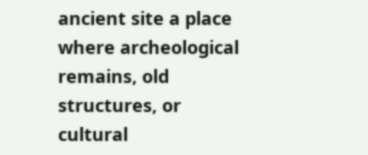ancient site a place where archeological remains, old structures, or cultural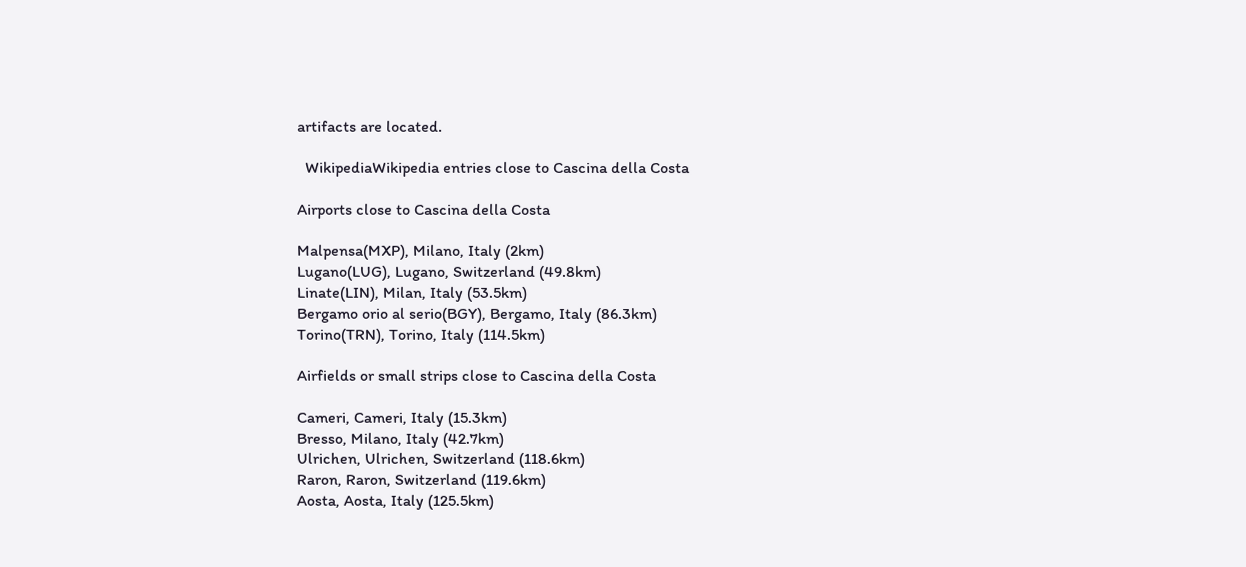artifacts are located.

  WikipediaWikipedia entries close to Cascina della Costa

Airports close to Cascina della Costa

Malpensa(MXP), Milano, Italy (2km)
Lugano(LUG), Lugano, Switzerland (49.8km)
Linate(LIN), Milan, Italy (53.5km)
Bergamo orio al serio(BGY), Bergamo, Italy (86.3km)
Torino(TRN), Torino, Italy (114.5km)

Airfields or small strips close to Cascina della Costa

Cameri, Cameri, Italy (15.3km)
Bresso, Milano, Italy (42.7km)
Ulrichen, Ulrichen, Switzerland (118.6km)
Raron, Raron, Switzerland (119.6km)
Aosta, Aosta, Italy (125.5km)